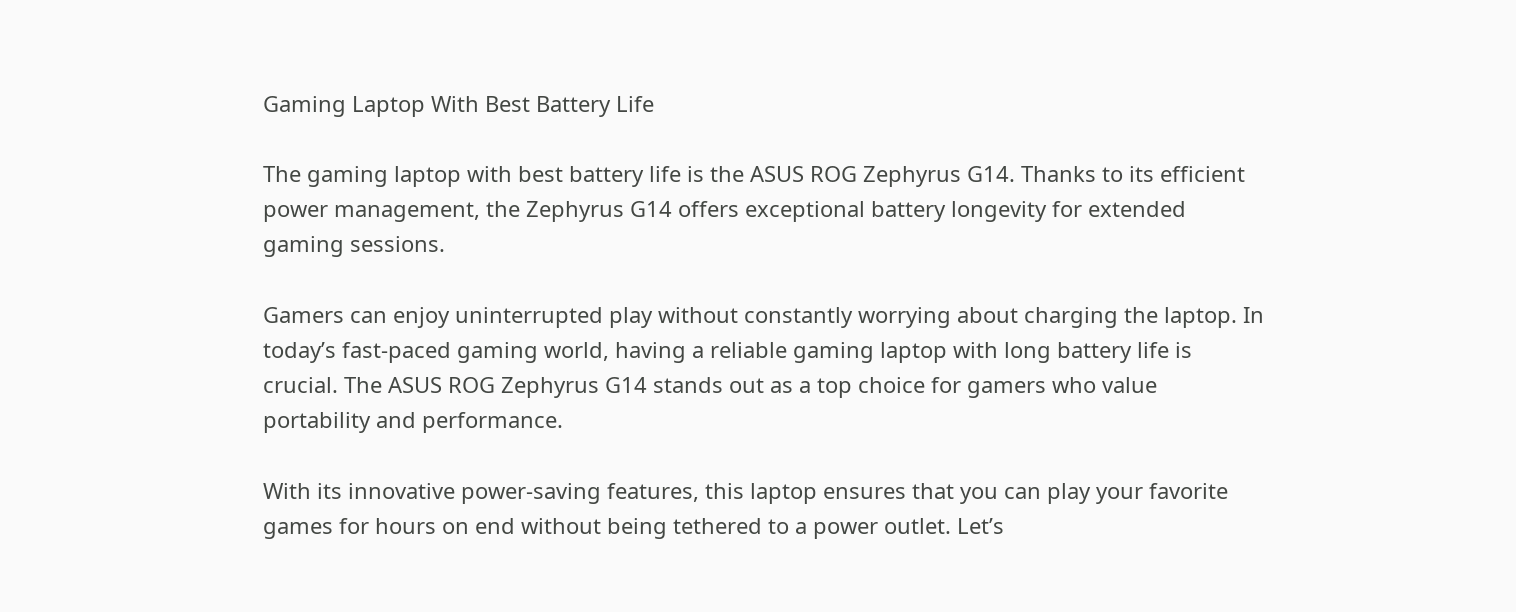Gaming Laptop With Best Battery Life

The gaming laptop with best battery life is the ASUS ROG Zephyrus G14. Thanks to its efficient power management, the Zephyrus G14 offers exceptional battery longevity for extended gaming sessions.

Gamers can enjoy uninterrupted play without constantly worrying about charging the laptop. In today’s fast-paced gaming world, having a reliable gaming laptop with long battery life is crucial. The ASUS ROG Zephyrus G14 stands out as a top choice for gamers who value portability and performance.

With its innovative power-saving features, this laptop ensures that you can play your favorite games for hours on end without being tethered to a power outlet. Let’s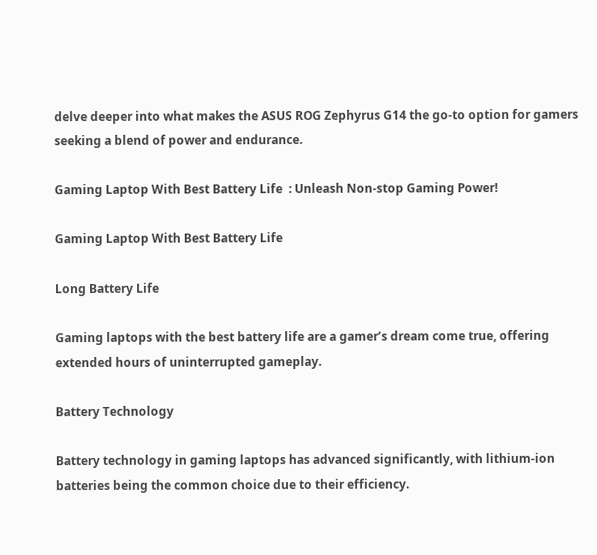delve deeper into what makes the ASUS ROG Zephyrus G14 the go-to option for gamers seeking a blend of power and endurance.

Gaming Laptop With Best Battery Life  : Unleash Non-stop Gaming Power!

Gaming Laptop With Best Battery Life

Long Battery Life

Gaming laptops with the best battery life are a gamer’s dream come true, offering extended hours of uninterrupted gameplay.

Battery Technology

Battery technology in gaming laptops has advanced significantly, with lithium-ion batteries being the common choice due to their efficiency.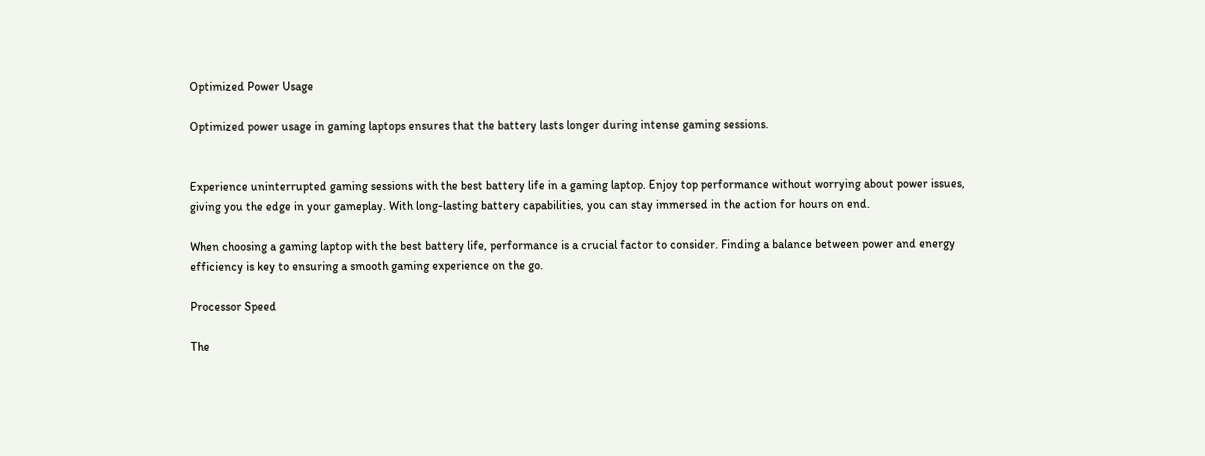Optimized Power Usage

Optimized power usage in gaming laptops ensures that the battery lasts longer during intense gaming sessions.


Experience uninterrupted gaming sessions with the best battery life in a gaming laptop. Enjoy top performance without worrying about power issues, giving you the edge in your gameplay. With long-lasting battery capabilities, you can stay immersed in the action for hours on end.

When choosing a gaming laptop with the best battery life, performance is a crucial factor to consider. Finding a balance between power and energy efficiency is key to ensuring a smooth gaming experience on the go.

Processor Speed

The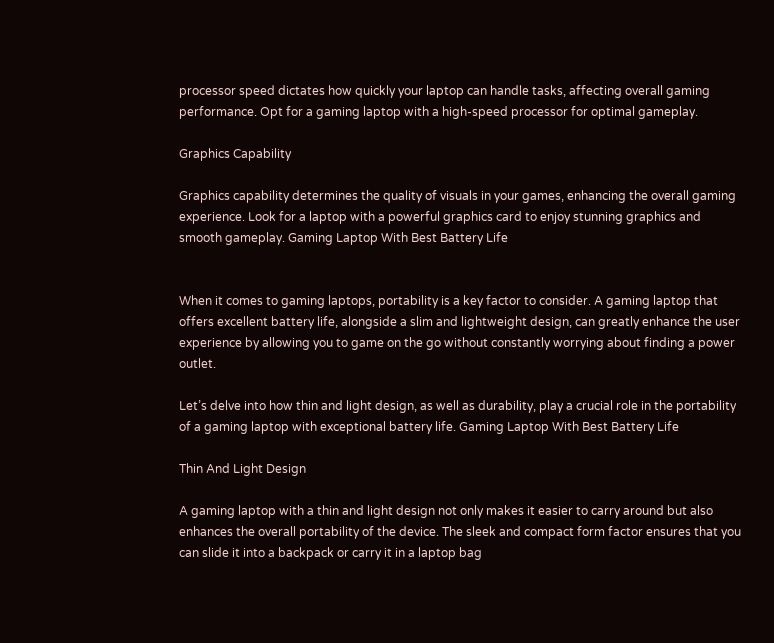processor speed dictates how quickly your laptop can handle tasks, affecting overall gaming performance. Opt for a gaming laptop with a high-speed processor for optimal gameplay.

Graphics Capability

Graphics capability determines the quality of visuals in your games, enhancing the overall gaming experience. Look for a laptop with a powerful graphics card to enjoy stunning graphics and smooth gameplay. Gaming Laptop With Best Battery Life


When it comes to gaming laptops, portability is a key factor to consider. A gaming laptop that offers excellent battery life, alongside a slim and lightweight design, can greatly enhance the user experience by allowing you to game on the go without constantly worrying about finding a power outlet.

Let’s delve into how thin and light design, as well as durability, play a crucial role in the portability of a gaming laptop with exceptional battery life. Gaming Laptop With Best Battery Life

Thin And Light Design

A gaming laptop with a thin and light design not only makes it easier to carry around but also enhances the overall portability of the device. The sleek and compact form factor ensures that you can slide it into a backpack or carry it in a laptop bag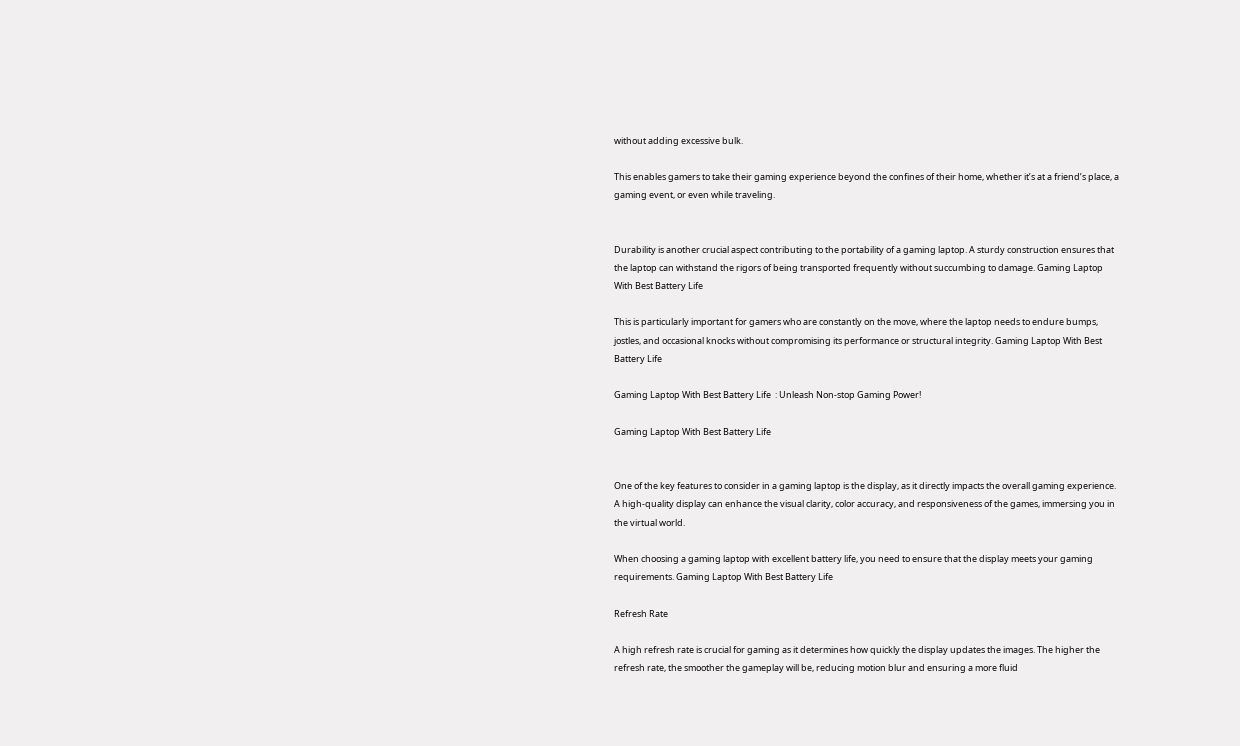without adding excessive bulk.

This enables gamers to take their gaming experience beyond the confines of their home, whether it’s at a friend’s place, a gaming event, or even while traveling.


Durability is another crucial aspect contributing to the portability of a gaming laptop. A sturdy construction ensures that the laptop can withstand the rigors of being transported frequently without succumbing to damage. Gaming Laptop With Best Battery Life

This is particularly important for gamers who are constantly on the move, where the laptop needs to endure bumps, jostles, and occasional knocks without compromising its performance or structural integrity. Gaming Laptop With Best Battery Life

Gaming Laptop With Best Battery Life  : Unleash Non-stop Gaming Power!

Gaming Laptop With Best Battery Life


One of the key features to consider in a gaming laptop is the display, as it directly impacts the overall gaming experience. A high-quality display can enhance the visual clarity, color accuracy, and responsiveness of the games, immersing you in the virtual world.

When choosing a gaming laptop with excellent battery life, you need to ensure that the display meets your gaming requirements. Gaming Laptop With Best Battery Life

Refresh Rate

A high refresh rate is crucial for gaming as it determines how quickly the display updates the images. The higher the refresh rate, the smoother the gameplay will be, reducing motion blur and ensuring a more fluid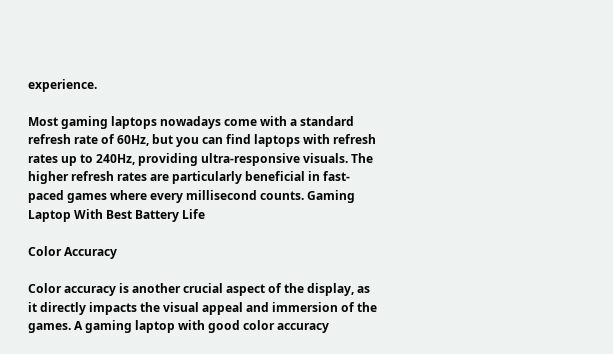experience.

Most gaming laptops nowadays come with a standard refresh rate of 60Hz, but you can find laptops with refresh rates up to 240Hz, providing ultra-responsive visuals. The higher refresh rates are particularly beneficial in fast-paced games where every millisecond counts. Gaming Laptop With Best Battery Life

Color Accuracy

Color accuracy is another crucial aspect of the display, as it directly impacts the visual appeal and immersion of the games. A gaming laptop with good color accuracy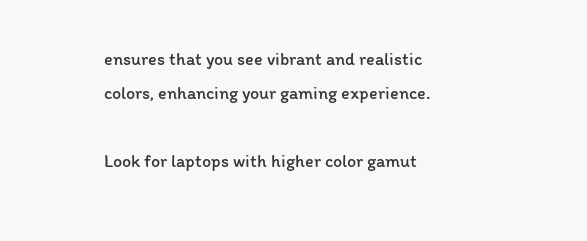ensures that you see vibrant and realistic colors, enhancing your gaming experience.

Look for laptops with higher color gamut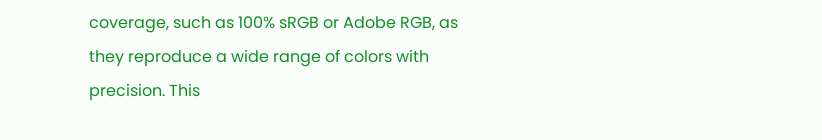coverage, such as 100% sRGB or Adobe RGB, as they reproduce a wide range of colors with precision. This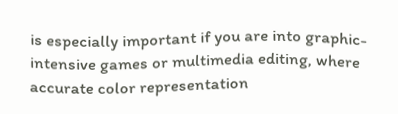is especially important if you are into graphic-intensive games or multimedia editing, where accurate color representation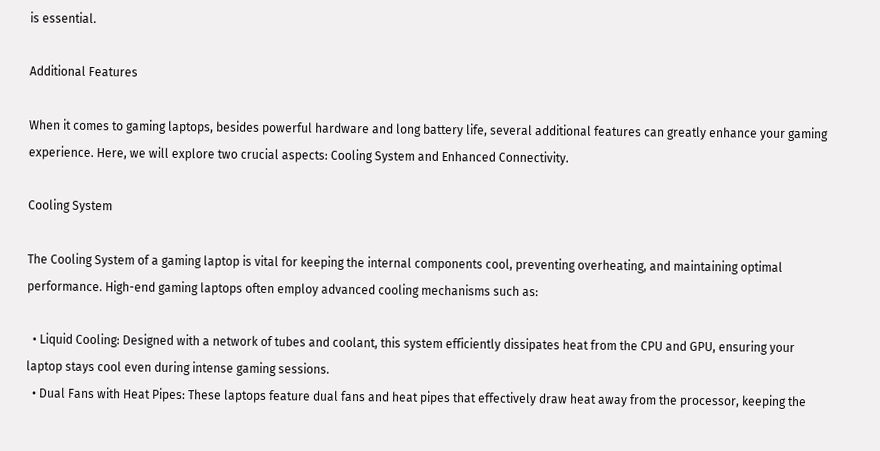is essential.

Additional Features

When it comes to gaming laptops, besides powerful hardware and long battery life, several additional features can greatly enhance your gaming experience. Here, we will explore two crucial aspects: Cooling System and Enhanced Connectivity.

Cooling System

The Cooling System of a gaming laptop is vital for keeping the internal components cool, preventing overheating, and maintaining optimal performance. High-end gaming laptops often employ advanced cooling mechanisms such as:

  • Liquid Cooling: Designed with a network of tubes and coolant, this system efficiently dissipates heat from the CPU and GPU, ensuring your laptop stays cool even during intense gaming sessions.
  • Dual Fans with Heat Pipes: These laptops feature dual fans and heat pipes that effectively draw heat away from the processor, keeping the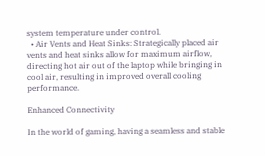system temperature under control.
  • Air Vents and Heat Sinks: Strategically placed air vents and heat sinks allow for maximum airflow, directing hot air out of the laptop while bringing in cool air, resulting in improved overall cooling performance.

Enhanced Connectivity

In the world of gaming, having a seamless and stable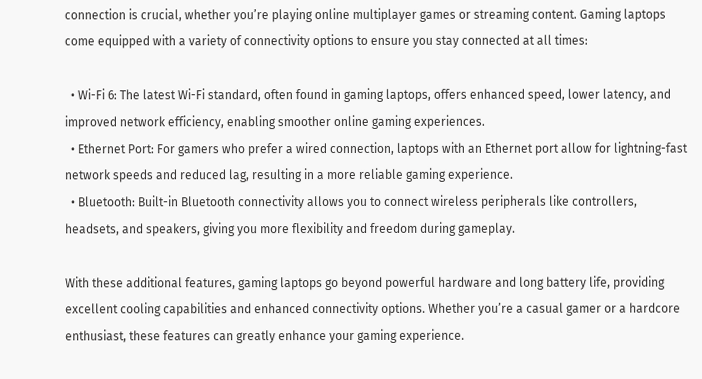connection is crucial, whether you’re playing online multiplayer games or streaming content. Gaming laptops come equipped with a variety of connectivity options to ensure you stay connected at all times:

  • Wi-Fi 6: The latest Wi-Fi standard, often found in gaming laptops, offers enhanced speed, lower latency, and improved network efficiency, enabling smoother online gaming experiences.
  • Ethernet Port: For gamers who prefer a wired connection, laptops with an Ethernet port allow for lightning-fast network speeds and reduced lag, resulting in a more reliable gaming experience.
  • Bluetooth: Built-in Bluetooth connectivity allows you to connect wireless peripherals like controllers, headsets, and speakers, giving you more flexibility and freedom during gameplay.

With these additional features, gaming laptops go beyond powerful hardware and long battery life, providing excellent cooling capabilities and enhanced connectivity options. Whether you’re a casual gamer or a hardcore enthusiast, these features can greatly enhance your gaming experience.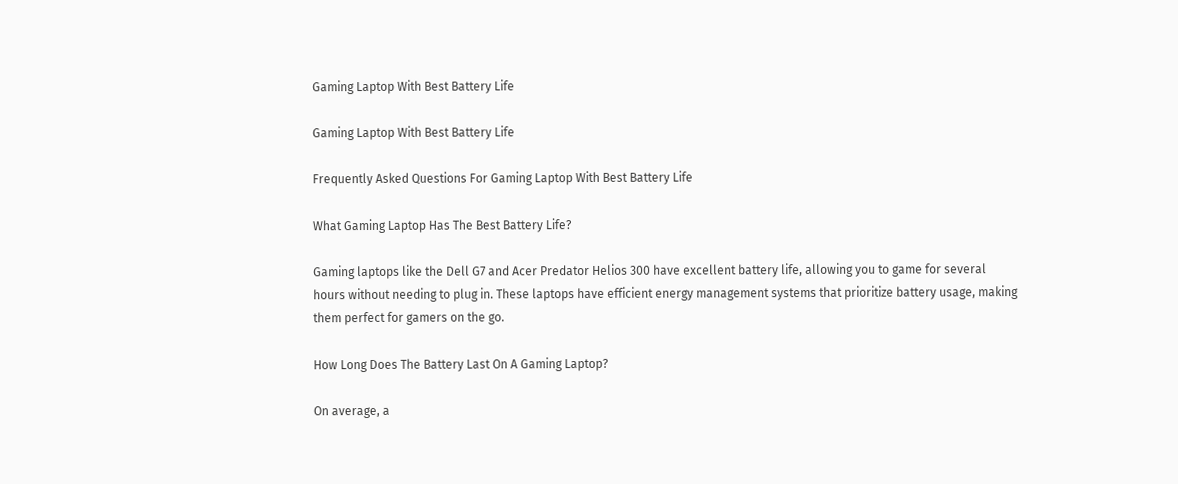Gaming Laptop With Best Battery Life

Gaming Laptop With Best Battery Life

Frequently Asked Questions For Gaming Laptop With Best Battery Life

What Gaming Laptop Has The Best Battery Life?

Gaming laptops like the Dell G7 and Acer Predator Helios 300 have excellent battery life, allowing you to game for several hours without needing to plug in. These laptops have efficient energy management systems that prioritize battery usage, making them perfect for gamers on the go.

How Long Does The Battery Last On A Gaming Laptop?

On average, a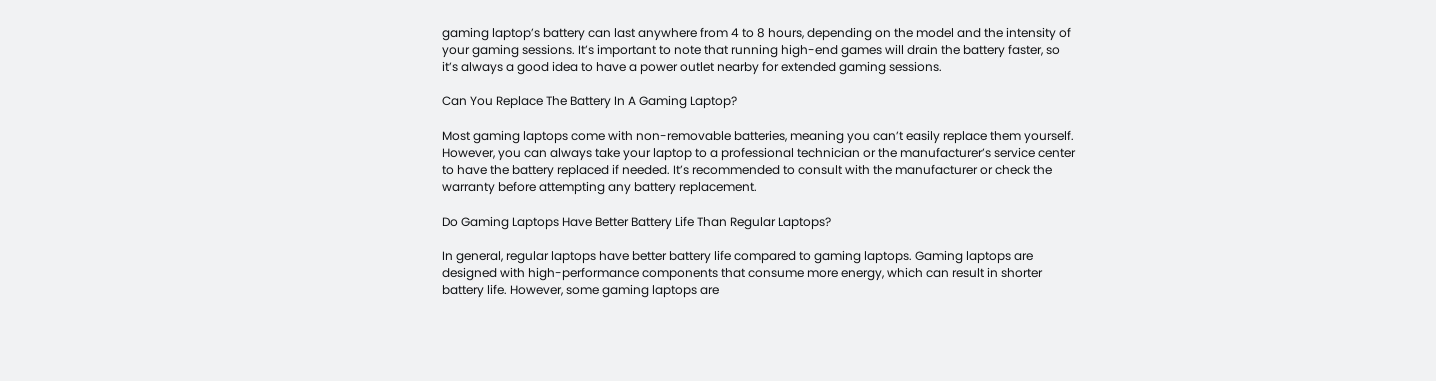gaming laptop’s battery can last anywhere from 4 to 8 hours, depending on the model and the intensity of your gaming sessions. It’s important to note that running high-end games will drain the battery faster, so it’s always a good idea to have a power outlet nearby for extended gaming sessions.

Can You Replace The Battery In A Gaming Laptop?

Most gaming laptops come with non-removable batteries, meaning you can’t easily replace them yourself. However, you can always take your laptop to a professional technician or the manufacturer’s service center to have the battery replaced if needed. It’s recommended to consult with the manufacturer or check the warranty before attempting any battery replacement.

Do Gaming Laptops Have Better Battery Life Than Regular Laptops?

In general, regular laptops have better battery life compared to gaming laptops. Gaming laptops are designed with high-performance components that consume more energy, which can result in shorter battery life. However, some gaming laptops are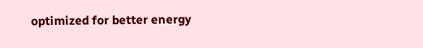optimized for better energy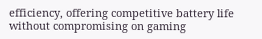efficiency, offering competitive battery life without compromising on gaming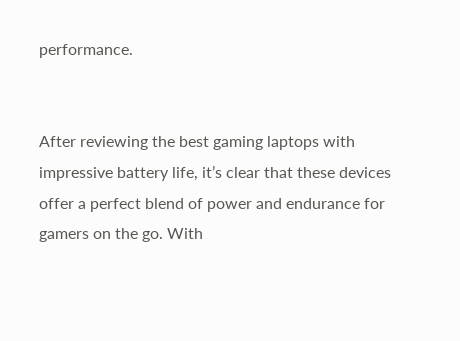performance.


After reviewing the best gaming laptops with impressive battery life, it’s clear that these devices offer a perfect blend of power and endurance for gamers on the go. With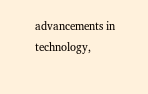advancements in technology,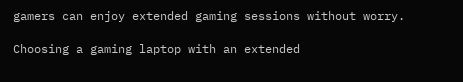gamers can enjoy extended gaming sessions without worry.

Choosing a gaming laptop with an extended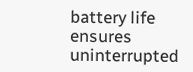battery life ensures uninterrupted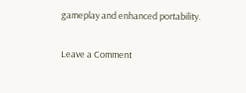gameplay and enhanced portability.

Leave a Comment